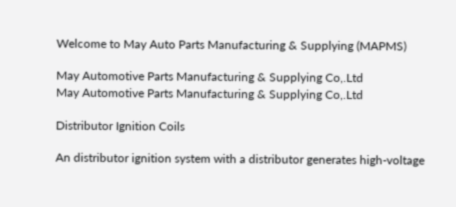Welcome to May Auto Parts Manufacturing & Supplying (MAPMS)

May Automotive Parts Manufacturing & Supplying Co,.Ltd
May Automotive Parts Manufacturing & Supplying Co,.Ltd

Distributor Ignition Coils

An distributor ignition system with a distributor generates high-voltage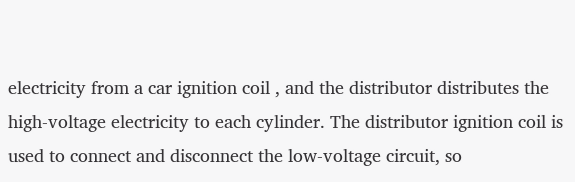electricity from a car ignition coil , and the distributor distributes the high-voltage electricity to each cylinder. The distributor ignition coil is used to connect and disconnect the low-voltage circuit, so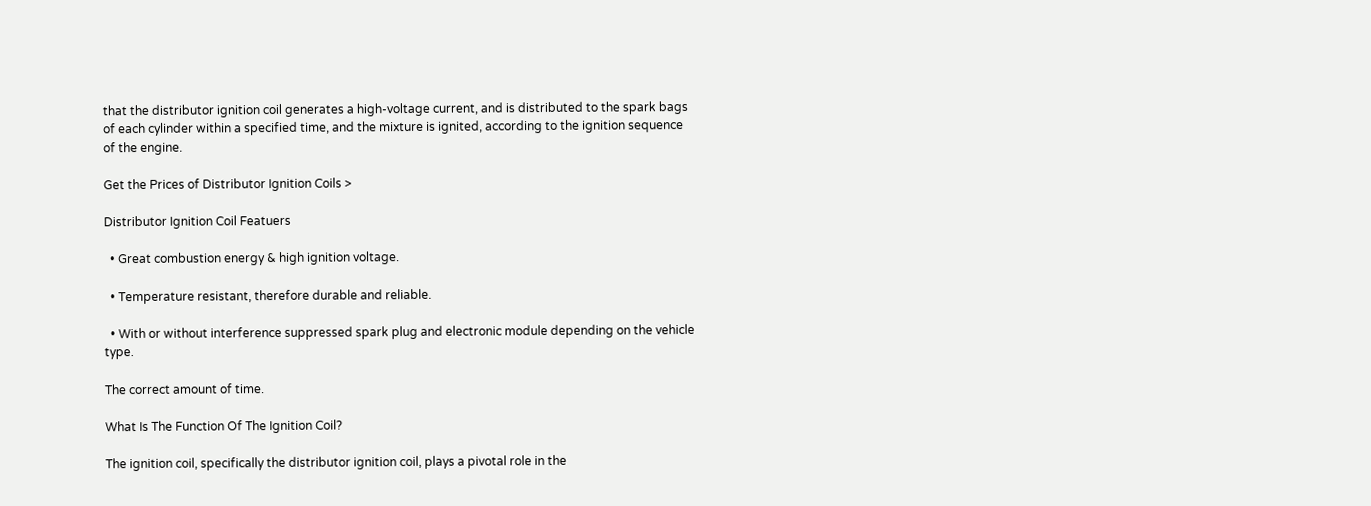that the distributor ignition coil generates a high-voltage current, and is distributed to the spark bags of each cylinder within a specified time, and the mixture is ignited, according to the ignition sequence of the engine.

Get the Prices of Distributor Ignition Coils >

Distributor Ignition Coil Featuers

  • Great combustion energy & high ignition voltage.

  • Temperature resistant, therefore durable and reliable.

  • With or without interference suppressed spark plug and electronic module depending on the vehicle type.

The correct amount of time.

What Is The Function Of The Ignition Coil?

The ignition coil, specifically the distributor ignition coil, plays a pivotal role in the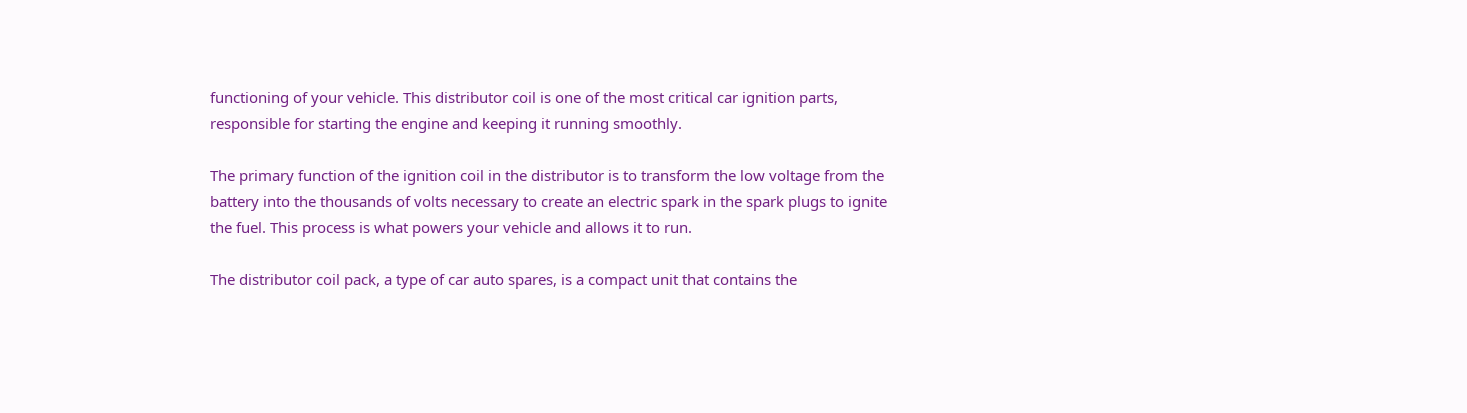functioning of your vehicle. This distributor coil is one of the most critical car ignition parts, responsible for starting the engine and keeping it running smoothly.

The primary function of the ignition coil in the distributor is to transform the low voltage from the battery into the thousands of volts necessary to create an electric spark in the spark plugs to ignite the fuel. This process is what powers your vehicle and allows it to run.

The distributor coil pack, a type of car auto spares, is a compact unit that contains the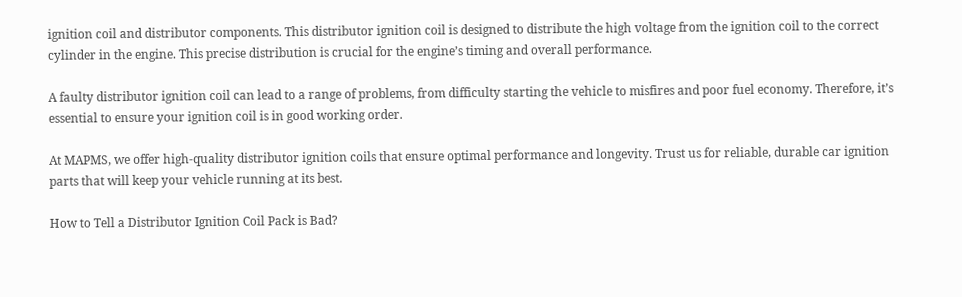ignition coil and distributor components. This distributor ignition coil is designed to distribute the high voltage from the ignition coil to the correct cylinder in the engine. This precise distribution is crucial for the engine’s timing and overall performance.

A faulty distributor ignition coil can lead to a range of problems, from difficulty starting the vehicle to misfires and poor fuel economy. Therefore, it’s essential to ensure your ignition coil is in good working order.

At MAPMS, we offer high-quality distributor ignition coils that ensure optimal performance and longevity. Trust us for reliable, durable car ignition parts that will keep your vehicle running at its best.

How to Tell a Distributor Ignition Coil Pack is Bad?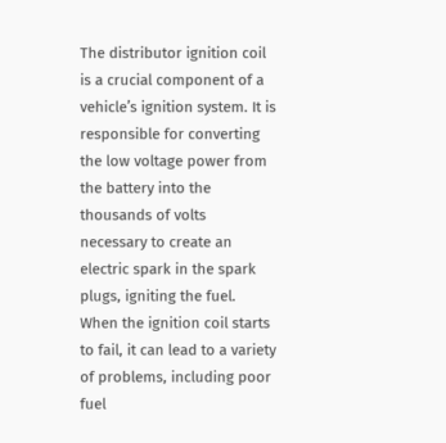The distributor ignition coil is a crucial component of a vehicle’s ignition system. It is responsible for converting the low voltage power from the battery into the thousands of volts necessary to create an electric spark in the spark plugs, igniting the fuel. When the ignition coil starts to fail, it can lead to a variety of problems, including poor fuel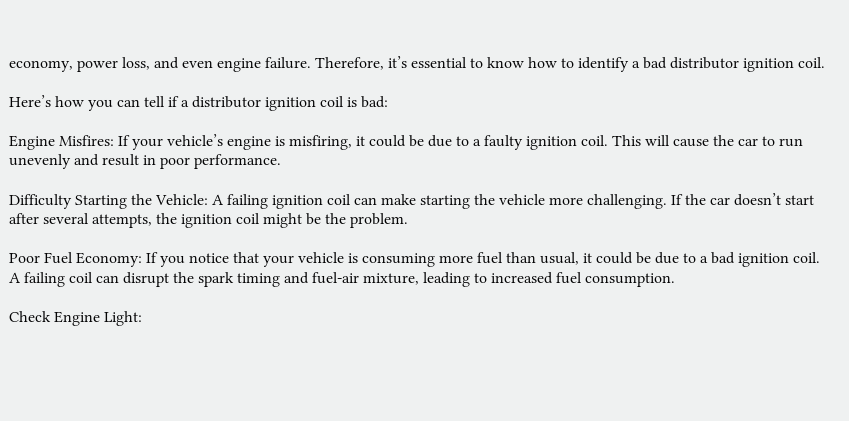economy, power loss, and even engine failure. Therefore, it’s essential to know how to identify a bad distributor ignition coil.

Here’s how you can tell if a distributor ignition coil is bad:

Engine Misfires: If your vehicle’s engine is misfiring, it could be due to a faulty ignition coil. This will cause the car to run unevenly and result in poor performance.

Difficulty Starting the Vehicle: A failing ignition coil can make starting the vehicle more challenging. If the car doesn’t start after several attempts, the ignition coil might be the problem.

Poor Fuel Economy: If you notice that your vehicle is consuming more fuel than usual, it could be due to a bad ignition coil. A failing coil can disrupt the spark timing and fuel-air mixture, leading to increased fuel consumption.

Check Engine Light: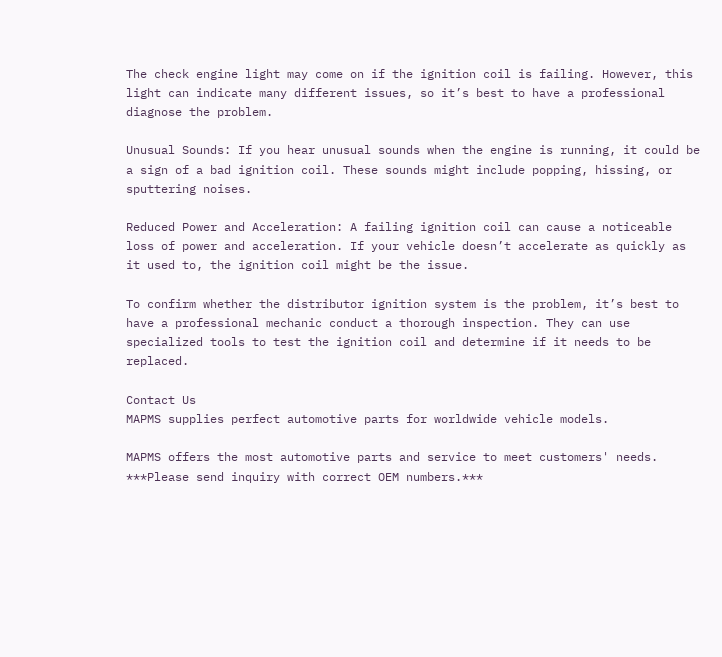The check engine light may come on if the ignition coil is failing. However, this light can indicate many different issues, so it’s best to have a professional diagnose the problem.

Unusual Sounds: If you hear unusual sounds when the engine is running, it could be a sign of a bad ignition coil. These sounds might include popping, hissing, or sputtering noises.

Reduced Power and Acceleration: A failing ignition coil can cause a noticeable loss of power and acceleration. If your vehicle doesn’t accelerate as quickly as it used to, the ignition coil might be the issue.

To confirm whether the distributor ignition system is the problem, it’s best to have a professional mechanic conduct a thorough inspection. They can use specialized tools to test the ignition coil and determine if it needs to be replaced.

Contact Us
MAPMS supplies perfect automotive parts for worldwide vehicle models.

MAPMS offers the most automotive parts and service to meet customers' needs. ***Please send inquiry with correct OEM numbers.***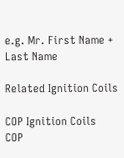e.g. Mr. First Name + Last Name

Related Ignition Coils

COP Ignition Coils
COP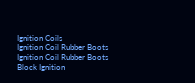Ignition Coils
Ignition Coil Rubber Boots
Ignition Coil Rubber Boots
Block Ignition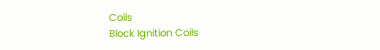Coils
Block Ignition Coils